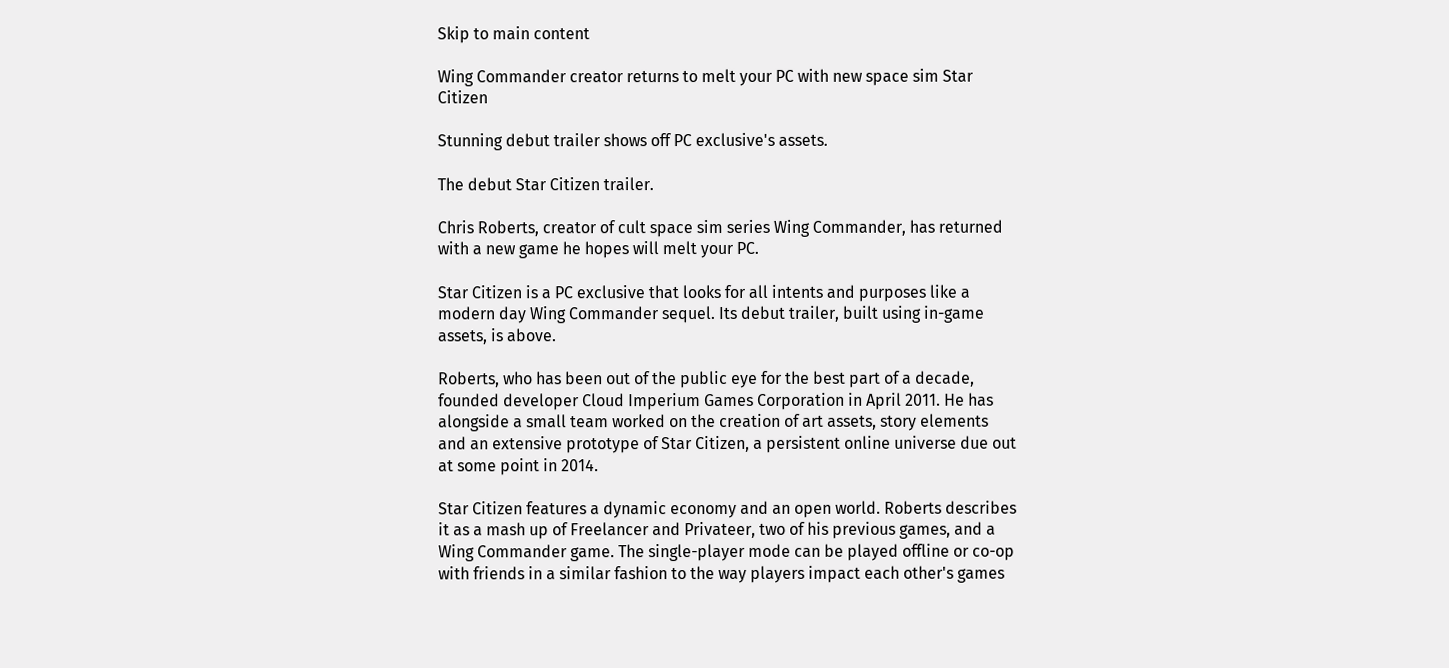Skip to main content

Wing Commander creator returns to melt your PC with new space sim Star Citizen

Stunning debut trailer shows off PC exclusive's assets.

The debut Star Citizen trailer.

Chris Roberts, creator of cult space sim series Wing Commander, has returned with a new game he hopes will melt your PC.

Star Citizen is a PC exclusive that looks for all intents and purposes like a modern day Wing Commander sequel. Its debut trailer, built using in-game assets, is above.

Roberts, who has been out of the public eye for the best part of a decade, founded developer Cloud Imperium Games Corporation in April 2011. He has alongside a small team worked on the creation of art assets, story elements and an extensive prototype of Star Citizen, a persistent online universe due out at some point in 2014.

Star Citizen features a dynamic economy and an open world. Roberts describes it as a mash up of Freelancer and Privateer, two of his previous games, and a Wing Commander game. The single-player mode can be played offline or co-op with friends in a similar fashion to the way players impact each other's games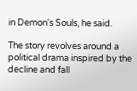in Demon's Souls, he said.

The story revolves around a political drama inspired by the decline and fall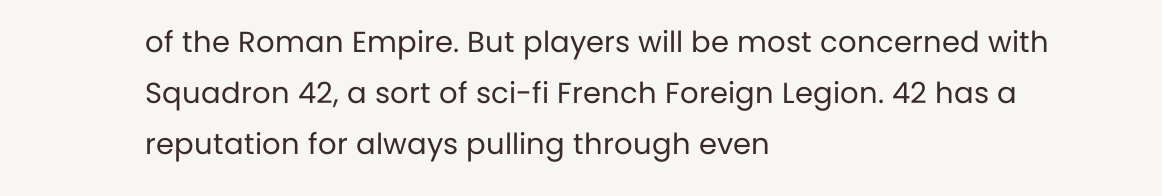of the Roman Empire. But players will be most concerned with Squadron 42, a sort of sci-fi French Foreign Legion. 42 has a reputation for always pulling through even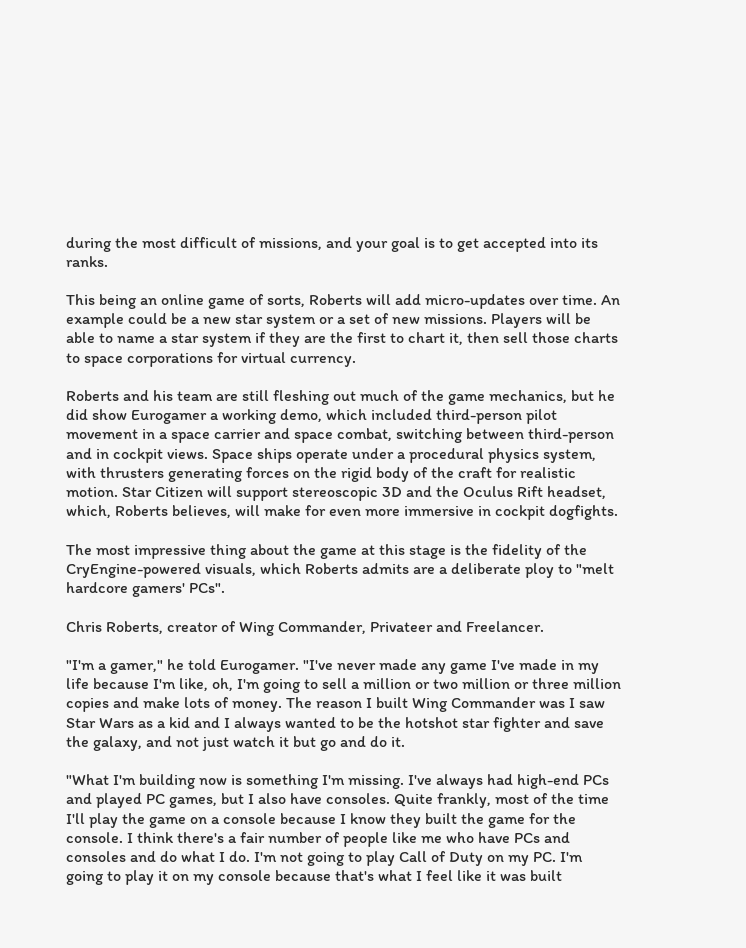during the most difficult of missions, and your goal is to get accepted into its ranks.

This being an online game of sorts, Roberts will add micro-updates over time. An example could be a new star system or a set of new missions. Players will be able to name a star system if they are the first to chart it, then sell those charts to space corporations for virtual currency.

Roberts and his team are still fleshing out much of the game mechanics, but he did show Eurogamer a working demo, which included third-person pilot movement in a space carrier and space combat, switching between third-person and in cockpit views. Space ships operate under a procedural physics system, with thrusters generating forces on the rigid body of the craft for realistic motion. Star Citizen will support stereoscopic 3D and the Oculus Rift headset, which, Roberts believes, will make for even more immersive in cockpit dogfights.

The most impressive thing about the game at this stage is the fidelity of the CryEngine-powered visuals, which Roberts admits are a deliberate ploy to "melt hardcore gamers' PCs".

Chris Roberts, creator of Wing Commander, Privateer and Freelancer.

"I'm a gamer," he told Eurogamer. "I've never made any game I've made in my life because I'm like, oh, I'm going to sell a million or two million or three million copies and make lots of money. The reason I built Wing Commander was I saw Star Wars as a kid and I always wanted to be the hotshot star fighter and save the galaxy, and not just watch it but go and do it.

"What I'm building now is something I'm missing. I've always had high-end PCs and played PC games, but I also have consoles. Quite frankly, most of the time I'll play the game on a console because I know they built the game for the console. I think there's a fair number of people like me who have PCs and consoles and do what I do. I'm not going to play Call of Duty on my PC. I'm going to play it on my console because that's what I feel like it was built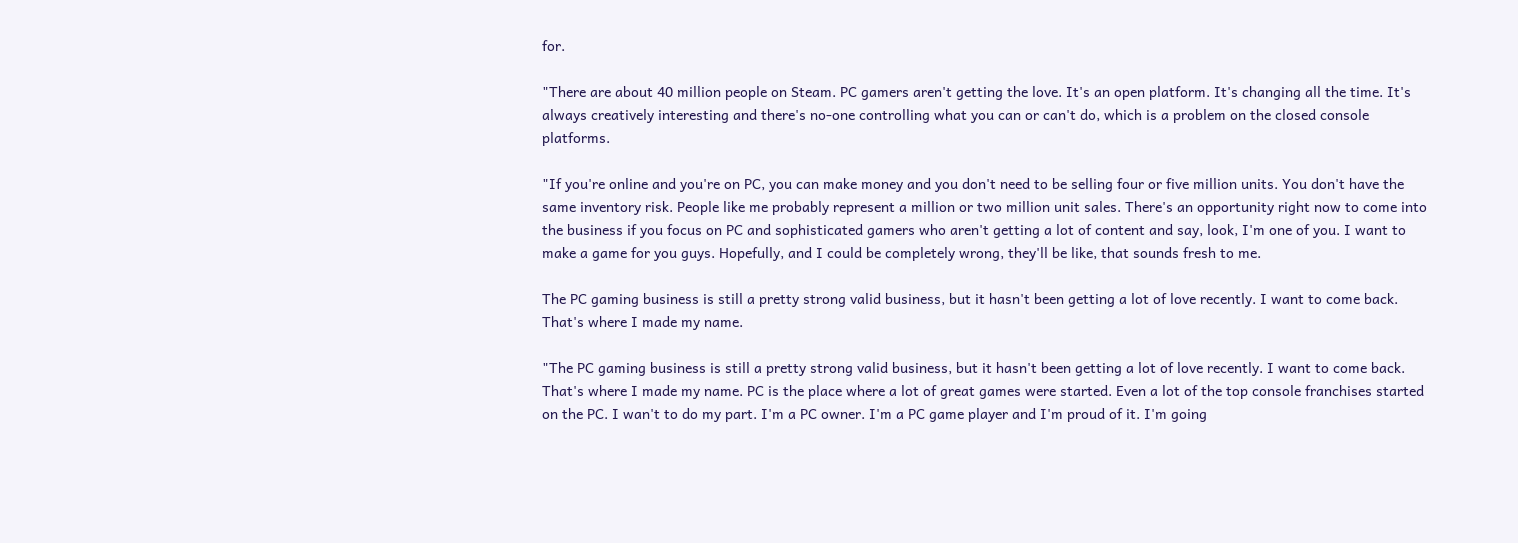for.

"There are about 40 million people on Steam. PC gamers aren't getting the love. It's an open platform. It's changing all the time. It's always creatively interesting and there's no-one controlling what you can or can't do, which is a problem on the closed console platforms.

"If you're online and you're on PC, you can make money and you don't need to be selling four or five million units. You don't have the same inventory risk. People like me probably represent a million or two million unit sales. There's an opportunity right now to come into the business if you focus on PC and sophisticated gamers who aren't getting a lot of content and say, look, I'm one of you. I want to make a game for you guys. Hopefully, and I could be completely wrong, they'll be like, that sounds fresh to me.

The PC gaming business is still a pretty strong valid business, but it hasn't been getting a lot of love recently. I want to come back. That's where I made my name.

"The PC gaming business is still a pretty strong valid business, but it hasn't been getting a lot of love recently. I want to come back. That's where I made my name. PC is the place where a lot of great games were started. Even a lot of the top console franchises started on the PC. I wan't to do my part. I'm a PC owner. I'm a PC game player and I'm proud of it. I'm going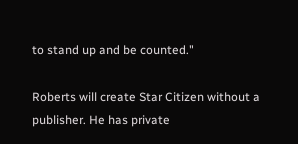to stand up and be counted."

Roberts will create Star Citizen without a publisher. He has private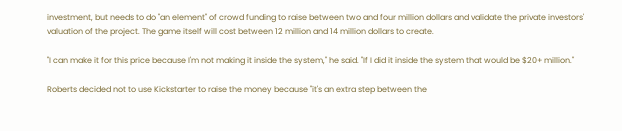investment, but needs to do "an element" of crowd funding to raise between two and four million dollars and validate the private investors' valuation of the project. The game itself will cost between 12 million and 14 million dollars to create.

"I can make it for this price because I'm not making it inside the system," he said. "If I did it inside the system that would be $20+ million."

Roberts decided not to use Kickstarter to raise the money because "it's an extra step between the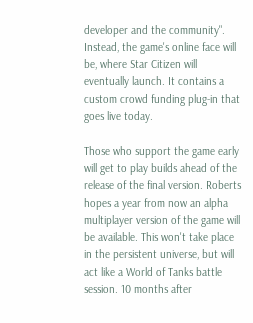developer and the community". Instead, the game's online face will be, where Star Citizen will eventually launch. It contains a custom crowd funding plug-in that goes live today.

Those who support the game early will get to play builds ahead of the release of the final version. Roberts hopes a year from now an alpha multiplayer version of the game will be available. This won't take place in the persistent universe, but will act like a World of Tanks battle session. 10 months after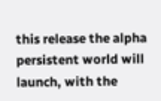this release the alpha persistent world will launch, with the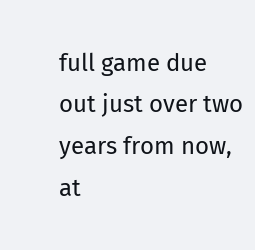full game due out just over two years from now, at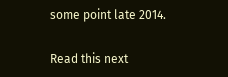some point late 2014.

Read this next